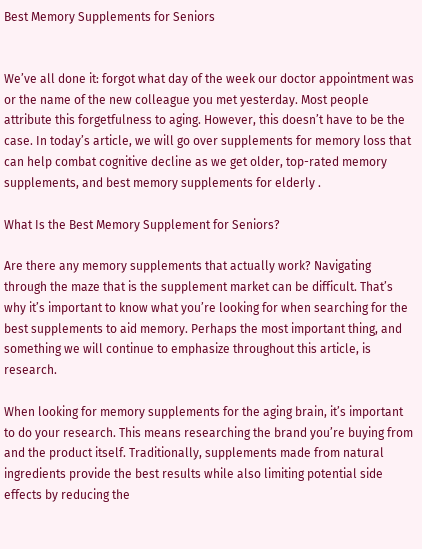Best Memory Supplements for Seniors


We’ve all done it: forgot what day of the week our doctor appointment was or the name of the new colleague you met yesterday. Most people attribute this forgetfulness to aging. However, this doesn’t have to be the case. In today’s article, we will go over supplements for memory loss that can help combat cognitive decline as we get older, top-rated memory supplements, and best memory supplements for elderly .

What Is the Best Memory Supplement for Seniors?

Are there any memory supplements that actually work? Navigating through the maze that is the supplement market can be difficult. That’s why it’s important to know what you’re looking for when searching for the best supplements to aid memory. Perhaps the most important thing, and something we will continue to emphasize throughout this article, is research.

When looking for memory supplements for the aging brain, it’s important to do your research. This means researching the brand you’re buying from and the product itself. Traditionally, supplements made from natural ingredients provide the best results while also limiting potential side effects by reducing the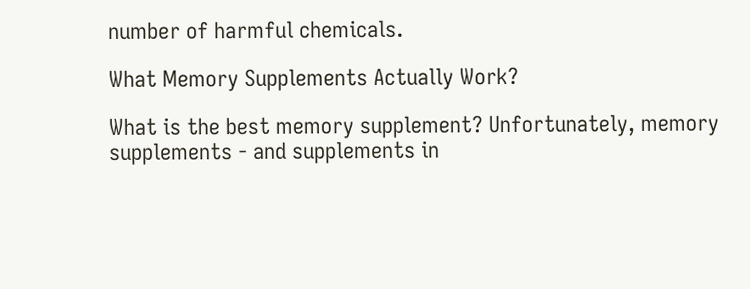number of harmful chemicals.

What Memory Supplements Actually Work?

What is the best memory supplement? Unfortunately, memory supplements - and supplements in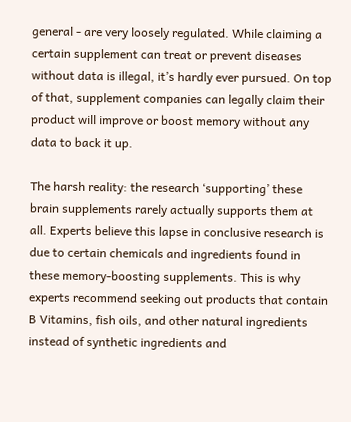general - are very loosely regulated. While claiming a certain supplement can treat or prevent diseases without data is illegal, it’s hardly ever pursued. On top of that, supplement companies can legally claim their product will improve or boost memory without any data to back it up.

The harsh reality: the research ‘supporting’ these brain supplements rarely actually supports them at all. Experts believe this lapse in conclusive research is due to certain chemicals and ingredients found in these memory-boosting supplements. This is why experts recommend seeking out products that contain B Vitamins, fish oils, and other natural ingredients instead of synthetic ingredients and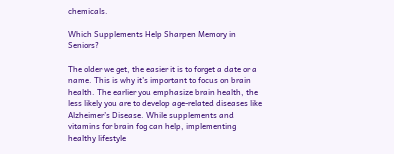chemicals.

Which Supplements Help Sharpen Memory in Seniors?

The older we get, the easier it is to forget a date or a name. This is why it’s important to focus on brain health. The earlier you emphasize brain health, the less likely you are to develop age-related diseases like Alzheimer’s Disease. While supplements and vitamins for brain fog can help, implementing healthy lifestyle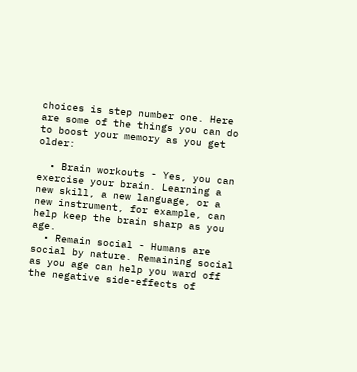choices is step number one. Here are some of the things you can do to boost your memory as you get older:

  • Brain workouts - Yes, you can exercise your brain. Learning a new skill, a new language, or a new instrument, for example, can help keep the brain sharp as you age.
  • Remain social - Humans are social by nature. Remaining social as you age can help you ward off the negative side-effects of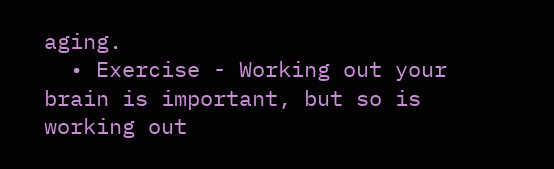aging.
  • Exercise - Working out your brain is important, but so is working out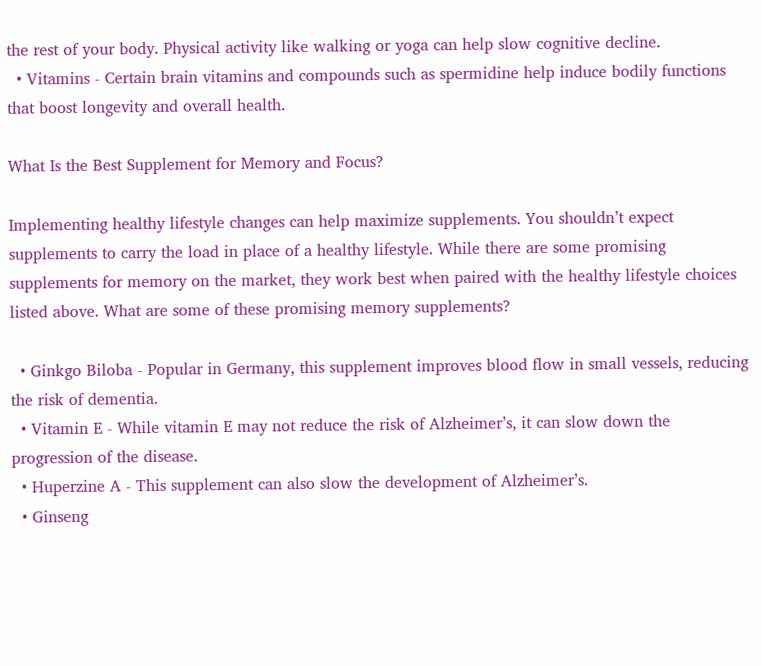the rest of your body. Physical activity like walking or yoga can help slow cognitive decline.
  • Vitamins - Certain brain vitamins and compounds such as spermidine help induce bodily functions that boost longevity and overall health.

What Is the Best Supplement for Memory and Focus?

Implementing healthy lifestyle changes can help maximize supplements. You shouldn’t expect supplements to carry the load in place of a healthy lifestyle. While there are some promising supplements for memory on the market, they work best when paired with the healthy lifestyle choices listed above. What are some of these promising memory supplements?

  • Ginkgo Biloba - Popular in Germany, this supplement improves blood flow in small vessels, reducing the risk of dementia.
  • Vitamin E - While vitamin E may not reduce the risk of Alzheimer’s, it can slow down the progression of the disease.
  • Huperzine A - This supplement can also slow the development of Alzheimer’s.
  • Ginseng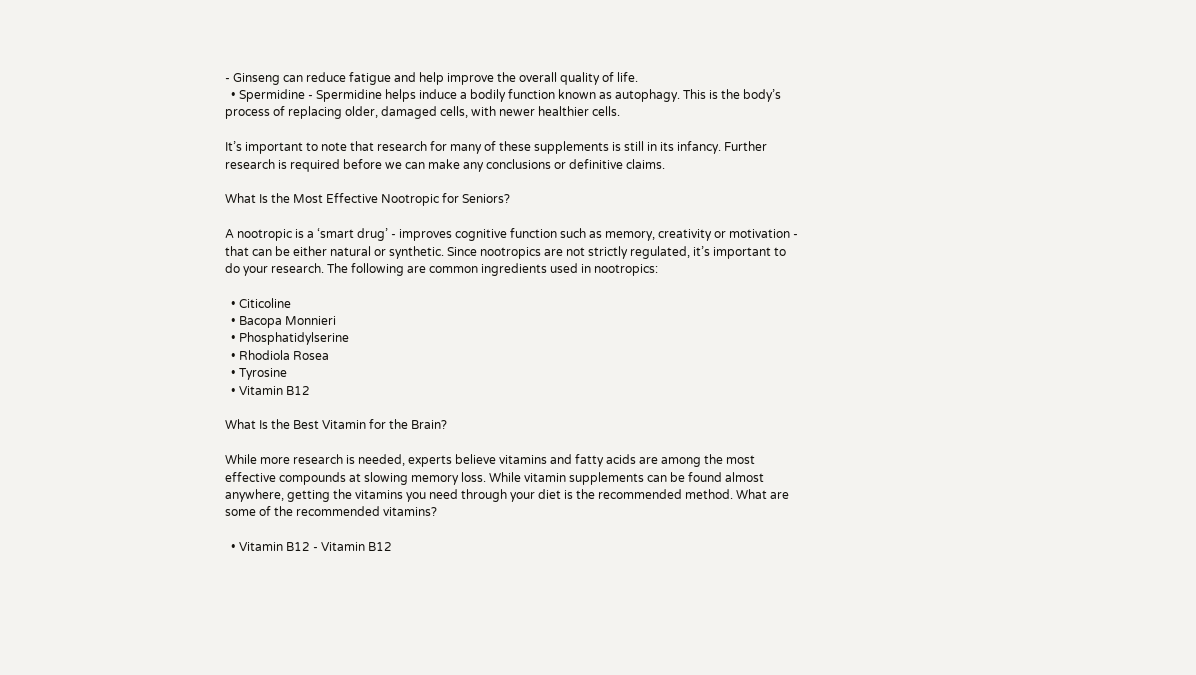- Ginseng can reduce fatigue and help improve the overall quality of life.
  • Spermidine - Spermidine helps induce a bodily function known as autophagy. This is the body’s process of replacing older, damaged cells, with newer healthier cells.

It’s important to note that research for many of these supplements is still in its infancy. Further research is required before we can make any conclusions or definitive claims.

What Is the Most Effective Nootropic for Seniors?

A nootropic is a ‘smart drug’ - improves cognitive function such as memory, creativity or motivation - that can be either natural or synthetic. Since nootropics are not strictly regulated, it’s important to do your research. The following are common ingredients used in nootropics:

  • Citicoline
  • Bacopa Monnieri
  • Phosphatidylserine
  • Rhodiola Rosea
  • Tyrosine
  • Vitamin B12

What Is the Best Vitamin for the Brain?

While more research is needed, experts believe vitamins and fatty acids are among the most effective compounds at slowing memory loss. While vitamin supplements can be found almost anywhere, getting the vitamins you need through your diet is the recommended method. What are some of the recommended vitamins?

  • Vitamin B12 - Vitamin B12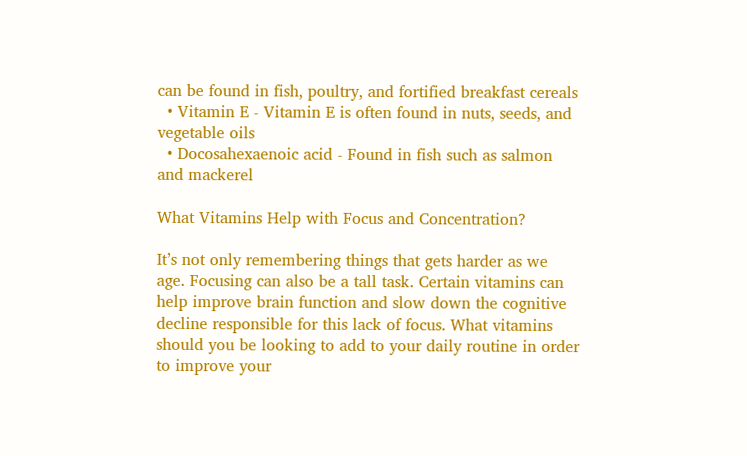can be found in fish, poultry, and fortified breakfast cereals
  • Vitamin E - Vitamin E is often found in nuts, seeds, and vegetable oils
  • Docosahexaenoic acid - Found in fish such as salmon and mackerel

What Vitamins Help with Focus and Concentration?

It’s not only remembering things that gets harder as we age. Focusing can also be a tall task. Certain vitamins can help improve brain function and slow down the cognitive decline responsible for this lack of focus. What vitamins should you be looking to add to your daily routine in order to improve your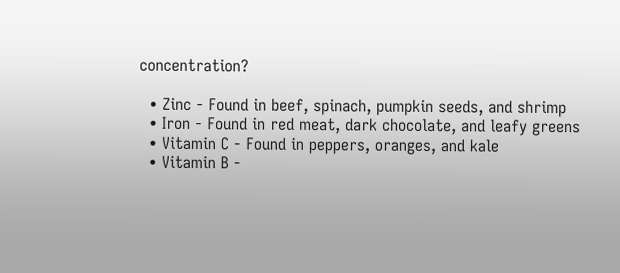concentration?

  • Zinc - Found in beef, spinach, pumpkin seeds, and shrimp
  • Iron - Found in red meat, dark chocolate, and leafy greens
  • Vitamin C - Found in peppers, oranges, and kale
  • Vitamin B -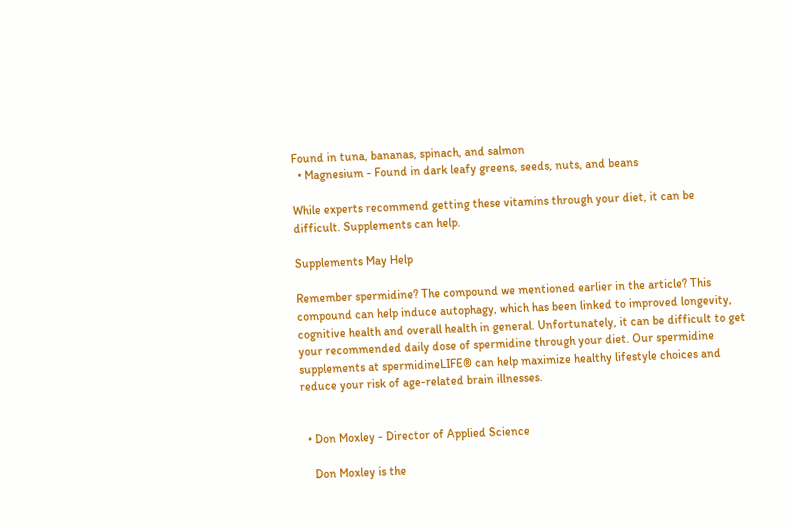Found in tuna, bananas, spinach, and salmon
  • Magnesium - Found in dark leafy greens, seeds, nuts, and beans

While experts recommend getting these vitamins through your diet, it can be difficult. Supplements can help.

Supplements May Help

Remember spermidine? The compound we mentioned earlier in the article? This compound can help induce autophagy, which has been linked to improved longevity, cognitive health and overall health in general. Unfortunately, it can be difficult to get your recommended daily dose of spermidine through your diet. Our spermidine supplements at spermidineLIFE® can help maximize healthy lifestyle choices and reduce your risk of age-related brain illnesses.


  • Don Moxley - Director of Applied Science

    Don Moxley is the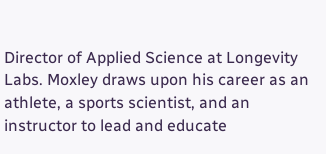Director of Applied Science at Longevity Labs. Moxley draws upon his career as an athlete, a sports scientist, and an instructor to lead and educate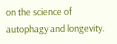on the science of autophagy and longevity.